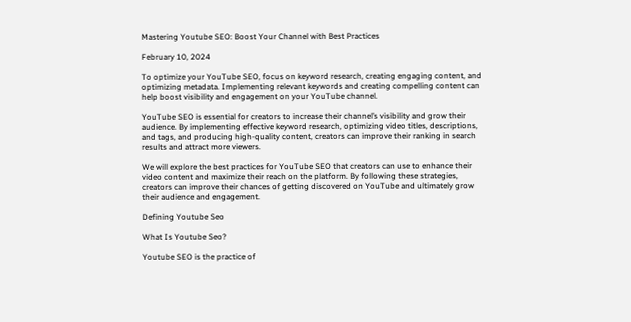Mastering Youtube SEO: Boost Your Channel with Best Practices

February 10, 2024

To optimize your YouTube SEO, focus on keyword research, creating engaging content, and optimizing metadata. Implementing relevant keywords and creating compelling content can help boost visibility and engagement on your YouTube channel.

YouTube SEO is essential for creators to increase their channel’s visibility and grow their audience. By implementing effective keyword research, optimizing video titles, descriptions, and tags, and producing high-quality content, creators can improve their ranking in search results and attract more viewers.

We will explore the best practices for YouTube SEO that creators can use to enhance their video content and maximize their reach on the platform. By following these strategies, creators can improve their chances of getting discovered on YouTube and ultimately grow their audience and engagement.

Defining Youtube Seo

What Is Youtube Seo?

Youtube SEO is the practice of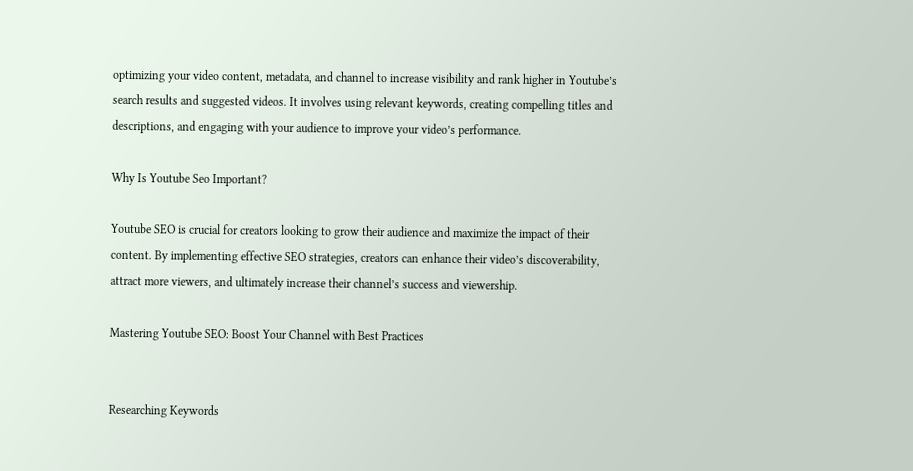optimizing your video content, metadata, and channel to increase visibility and rank higher in Youtube’s search results and suggested videos. It involves using relevant keywords, creating compelling titles and descriptions, and engaging with your audience to improve your video’s performance.

Why Is Youtube Seo Important?

Youtube SEO is crucial for creators looking to grow their audience and maximize the impact of their content. By implementing effective SEO strategies, creators can enhance their video’s discoverability, attract more viewers, and ultimately increase their channel’s success and viewership.

Mastering Youtube SEO: Boost Your Channel with Best Practices


Researching Keywords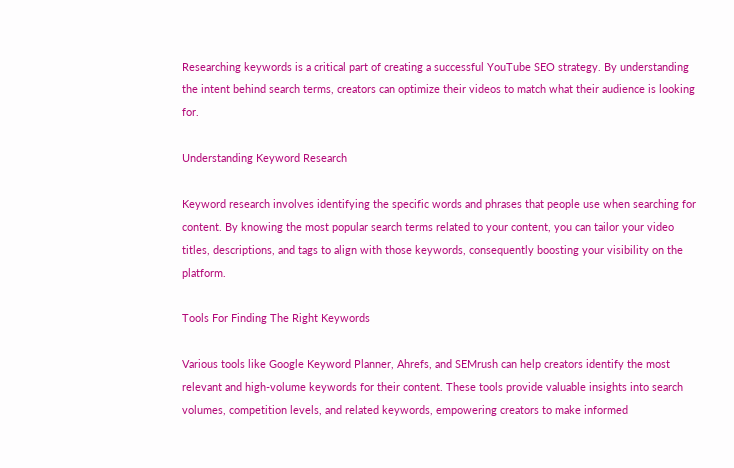Researching keywords is a critical part of creating a successful YouTube SEO strategy. By understanding the intent behind search terms, creators can optimize their videos to match what their audience is looking for.

Understanding Keyword Research

Keyword research involves identifying the specific words and phrases that people use when searching for content. By knowing the most popular search terms related to your content, you can tailor your video titles, descriptions, and tags to align with those keywords, consequently boosting your visibility on the platform.

Tools For Finding The Right Keywords

Various tools like Google Keyword Planner, Ahrefs, and SEMrush can help creators identify the most relevant and high-volume keywords for their content. These tools provide valuable insights into search volumes, competition levels, and related keywords, empowering creators to make informed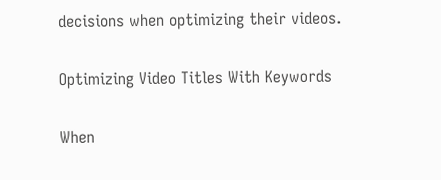decisions when optimizing their videos.

Optimizing Video Titles With Keywords

When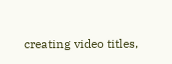creating video titles,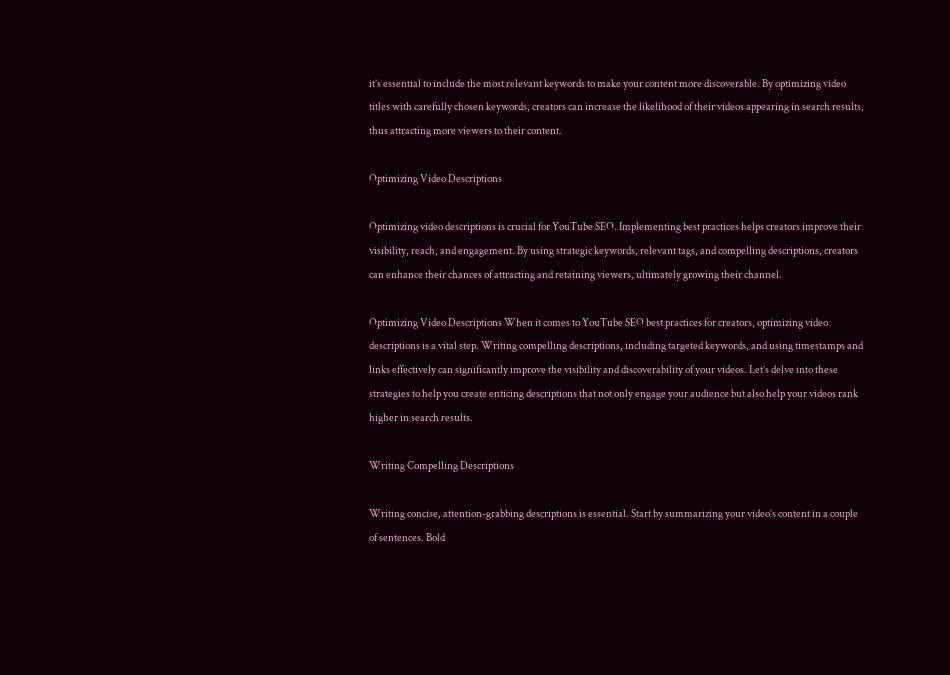it’s essential to include the most relevant keywords to make your content more discoverable. By optimizing video titles with carefully chosen keywords, creators can increase the likelihood of their videos appearing in search results, thus attracting more viewers to their content.

Optimizing Video Descriptions

Optimizing video descriptions is crucial for YouTube SEO. Implementing best practices helps creators improve their visibility, reach, and engagement. By using strategic keywords, relevant tags, and compelling descriptions, creators can enhance their chances of attracting and retaining viewers, ultimately growing their channel.

Optimizing Video Descriptions When it comes to YouTube SEO best practices for creators, optimizing video descriptions is a vital step. Writing compelling descriptions, including targeted keywords, and using timestamps and links effectively can significantly improve the visibility and discoverability of your videos. Let’s delve into these strategies to help you create enticing descriptions that not only engage your audience but also help your videos rank higher in search results.

Writing Compelling Descriptions

Writing concise, attention-grabbing descriptions is essential. Start by summarizing your video’s content in a couple of sentences. Bold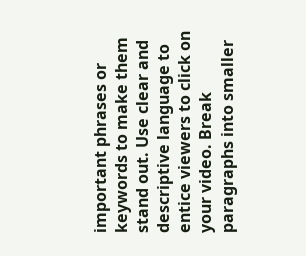important phrases or keywords to make them stand out. Use clear and descriptive language to entice viewers to click on your video. Break paragraphs into smaller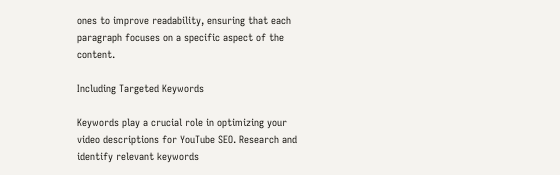ones to improve readability, ensuring that each paragraph focuses on a specific aspect of the content.

Including Targeted Keywords

Keywords play a crucial role in optimizing your video descriptions for YouTube SEO. Research and identify relevant keywords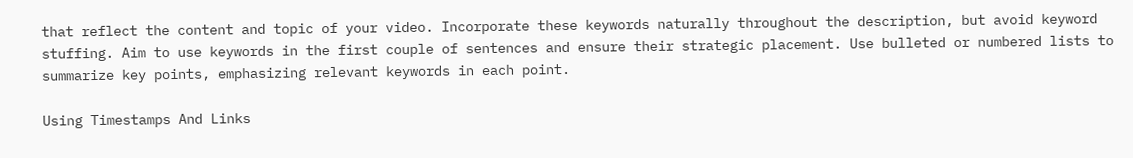that reflect the content and topic of your video. Incorporate these keywords naturally throughout the description, but avoid keyword stuffing. Aim to use keywords in the first couple of sentences and ensure their strategic placement. Use bulleted or numbered lists to summarize key points, emphasizing relevant keywords in each point.

Using Timestamps And Links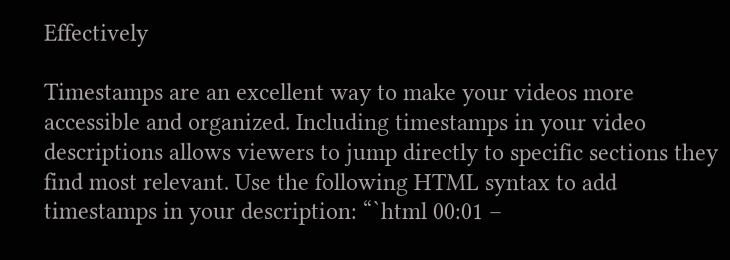Effectively

Timestamps are an excellent way to make your videos more accessible and organized. Including timestamps in your video descriptions allows viewers to jump directly to specific sections they find most relevant. Use the following HTML syntax to add timestamps in your description: “`html 00:01 –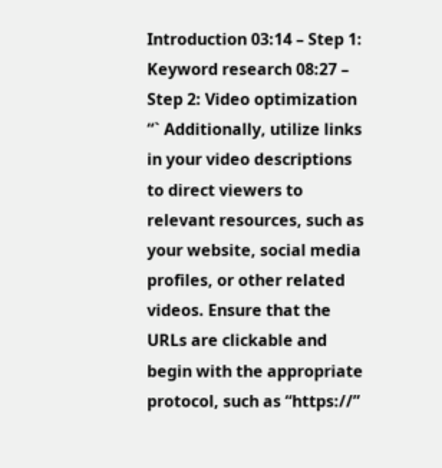Introduction 03:14 – Step 1: Keyword research 08:27 – Step 2: Video optimization “` Additionally, utilize links in your video descriptions to direct viewers to relevant resources, such as your website, social media profiles, or other related videos. Ensure that the URLs are clickable and begin with the appropriate protocol, such as “https://”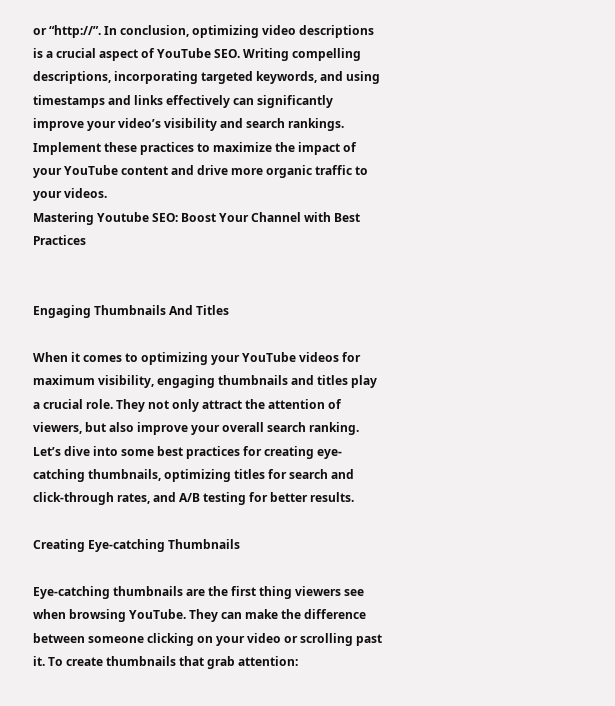or “http://”. In conclusion, optimizing video descriptions is a crucial aspect of YouTube SEO. Writing compelling descriptions, incorporating targeted keywords, and using timestamps and links effectively can significantly improve your video’s visibility and search rankings. Implement these practices to maximize the impact of your YouTube content and drive more organic traffic to your videos.
Mastering Youtube SEO: Boost Your Channel with Best Practices


Engaging Thumbnails And Titles

When it comes to optimizing your YouTube videos for maximum visibility, engaging thumbnails and titles play a crucial role. They not only attract the attention of viewers, but also improve your overall search ranking. Let’s dive into some best practices for creating eye-catching thumbnails, optimizing titles for search and click-through rates, and A/B testing for better results.

Creating Eye-catching Thumbnails

Eye-catching thumbnails are the first thing viewers see when browsing YouTube. They can make the difference between someone clicking on your video or scrolling past it. To create thumbnails that grab attention: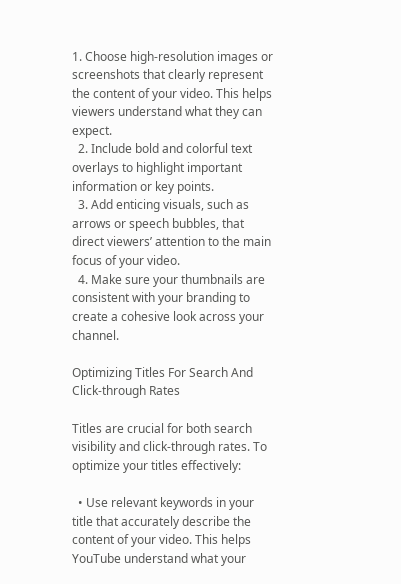1. Choose high-resolution images or screenshots that clearly represent the content of your video. This helps viewers understand what they can expect.
  2. Include bold and colorful text overlays to highlight important information or key points.
  3. Add enticing visuals, such as arrows or speech bubbles, that direct viewers’ attention to the main focus of your video.
  4. Make sure your thumbnails are consistent with your branding to create a cohesive look across your channel.

Optimizing Titles For Search And Click-through Rates

Titles are crucial for both search visibility and click-through rates. To optimize your titles effectively:

  • Use relevant keywords in your title that accurately describe the content of your video. This helps YouTube understand what your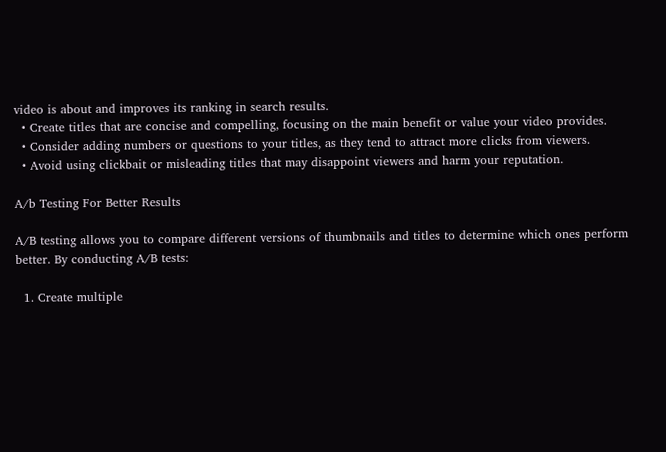video is about and improves its ranking in search results.
  • Create titles that are concise and compelling, focusing on the main benefit or value your video provides.
  • Consider adding numbers or questions to your titles, as they tend to attract more clicks from viewers.
  • Avoid using clickbait or misleading titles that may disappoint viewers and harm your reputation.

A/b Testing For Better Results

A/B testing allows you to compare different versions of thumbnails and titles to determine which ones perform better. By conducting A/B tests:

  1. Create multiple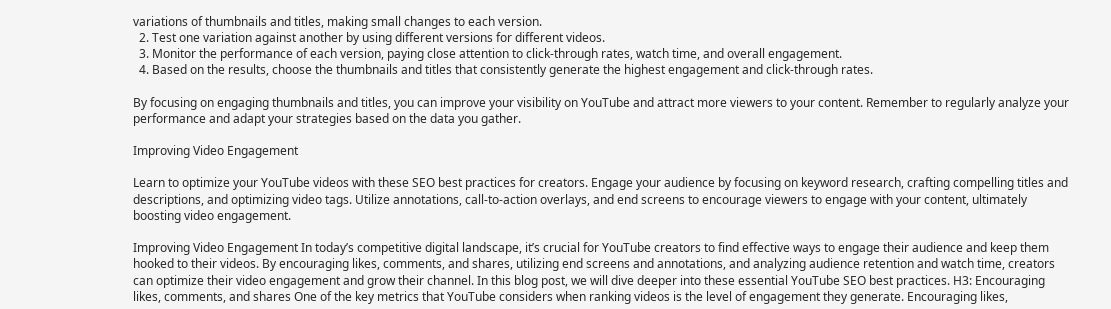variations of thumbnails and titles, making small changes to each version.
  2. Test one variation against another by using different versions for different videos.
  3. Monitor the performance of each version, paying close attention to click-through rates, watch time, and overall engagement.
  4. Based on the results, choose the thumbnails and titles that consistently generate the highest engagement and click-through rates.

By focusing on engaging thumbnails and titles, you can improve your visibility on YouTube and attract more viewers to your content. Remember to regularly analyze your performance and adapt your strategies based on the data you gather.

Improving Video Engagement

Learn to optimize your YouTube videos with these SEO best practices for creators. Engage your audience by focusing on keyword research, crafting compelling titles and descriptions, and optimizing video tags. Utilize annotations, call-to-action overlays, and end screens to encourage viewers to engage with your content, ultimately boosting video engagement.

Improving Video Engagement In today’s competitive digital landscape, it’s crucial for YouTube creators to find effective ways to engage their audience and keep them hooked to their videos. By encouraging likes, comments, and shares, utilizing end screens and annotations, and analyzing audience retention and watch time, creators can optimize their video engagement and grow their channel. In this blog post, we will dive deeper into these essential YouTube SEO best practices. H3: Encouraging likes, comments, and shares One of the key metrics that YouTube considers when ranking videos is the level of engagement they generate. Encouraging likes,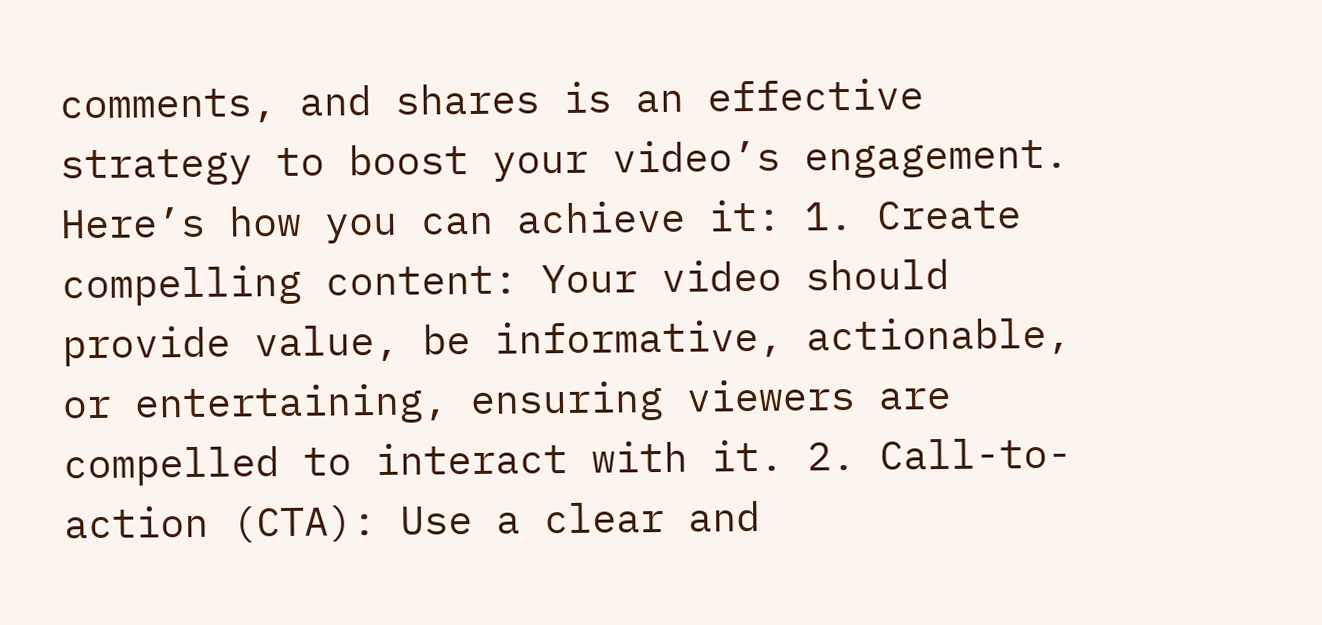comments, and shares is an effective strategy to boost your video’s engagement. Here’s how you can achieve it: 1. Create compelling content: Your video should provide value, be informative, actionable, or entertaining, ensuring viewers are compelled to interact with it. 2. Call-to-action (CTA): Use a clear and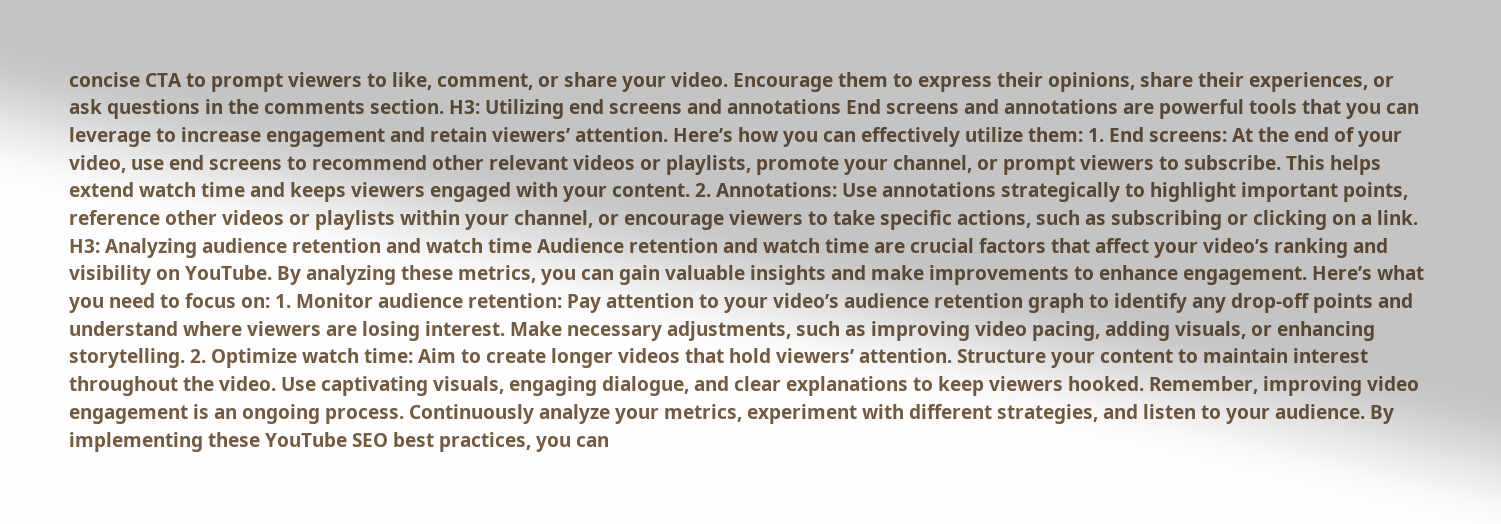concise CTA to prompt viewers to like, comment, or share your video. Encourage them to express their opinions, share their experiences, or ask questions in the comments section. H3: Utilizing end screens and annotations End screens and annotations are powerful tools that you can leverage to increase engagement and retain viewers’ attention. Here’s how you can effectively utilize them: 1. End screens: At the end of your video, use end screens to recommend other relevant videos or playlists, promote your channel, or prompt viewers to subscribe. This helps extend watch time and keeps viewers engaged with your content. 2. Annotations: Use annotations strategically to highlight important points, reference other videos or playlists within your channel, or encourage viewers to take specific actions, such as subscribing or clicking on a link. H3: Analyzing audience retention and watch time Audience retention and watch time are crucial factors that affect your video’s ranking and visibility on YouTube. By analyzing these metrics, you can gain valuable insights and make improvements to enhance engagement. Here’s what you need to focus on: 1. Monitor audience retention: Pay attention to your video’s audience retention graph to identify any drop-off points and understand where viewers are losing interest. Make necessary adjustments, such as improving video pacing, adding visuals, or enhancing storytelling. 2. Optimize watch time: Aim to create longer videos that hold viewers’ attention. Structure your content to maintain interest throughout the video. Use captivating visuals, engaging dialogue, and clear explanations to keep viewers hooked. Remember, improving video engagement is an ongoing process. Continuously analyze your metrics, experiment with different strategies, and listen to your audience. By implementing these YouTube SEO best practices, you can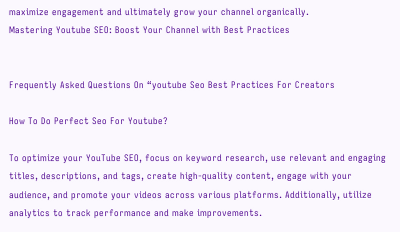maximize engagement and ultimately grow your channel organically.
Mastering Youtube SEO: Boost Your Channel with Best Practices


Frequently Asked Questions On “youtube Seo Best Practices For Creators

How To Do Perfect Seo For Youtube?

To optimize your YouTube SEO, focus on keyword research, use relevant and engaging titles, descriptions, and tags, create high-quality content, engage with your audience, and promote your videos across various platforms. Additionally, utilize analytics to track performance and make improvements.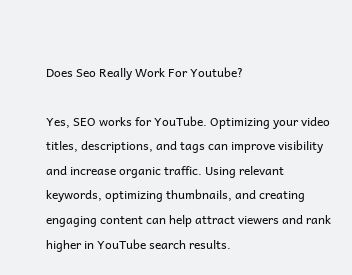Does Seo Really Work For Youtube?

Yes, SEO works for YouTube. Optimizing your video titles, descriptions, and tags can improve visibility and increase organic traffic. Using relevant keywords, optimizing thumbnails, and creating engaging content can help attract viewers and rank higher in YouTube search results.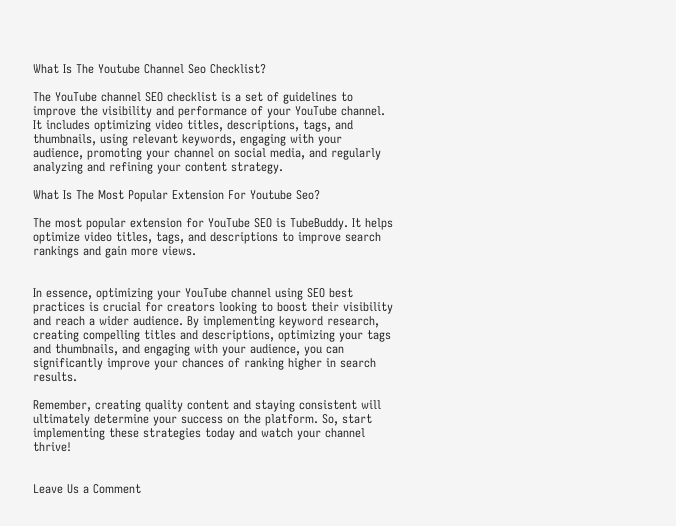What Is The Youtube Channel Seo Checklist?

The YouTube channel SEO checklist is a set of guidelines to improve the visibility and performance of your YouTube channel. It includes optimizing video titles, descriptions, tags, and thumbnails, using relevant keywords, engaging with your audience, promoting your channel on social media, and regularly analyzing and refining your content strategy.

What Is The Most Popular Extension For Youtube Seo?

The most popular extension for YouTube SEO is TubeBuddy. It helps optimize video titles, tags, and descriptions to improve search rankings and gain more views.


In essence, optimizing your YouTube channel using SEO best practices is crucial for creators looking to boost their visibility and reach a wider audience. By implementing keyword research, creating compelling titles and descriptions, optimizing your tags and thumbnails, and engaging with your audience, you can significantly improve your chances of ranking higher in search results.

Remember, creating quality content and staying consistent will ultimately determine your success on the platform. So, start implementing these strategies today and watch your channel thrive!


Leave Us a Comment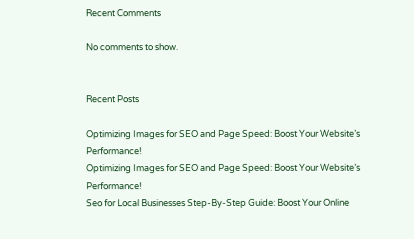Recent Comments

No comments to show.


Recent Posts

Optimizing Images for SEO and Page Speed: Boost Your Website’s Performance!
Optimizing Images for SEO and Page Speed: Boost Your Website’s Performance!
Seo for Local Businesses Step-By-Step Guide: Boost Your Online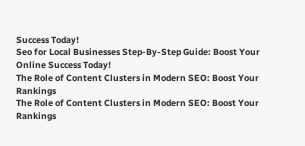Success Today!
Seo for Local Businesses Step-By-Step Guide: Boost Your Online Success Today!
The Role of Content Clusters in Modern SEO: Boost Your Rankings
The Role of Content Clusters in Modern SEO: Boost Your Rankings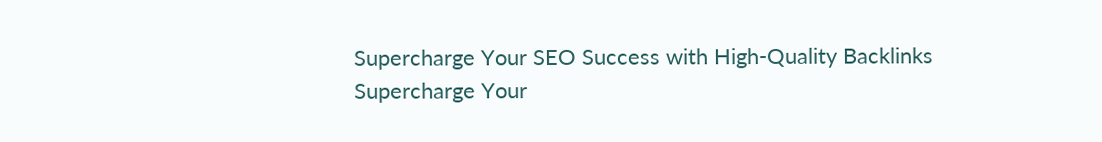Supercharge Your SEO Success with High-Quality Backlinks
Supercharge Your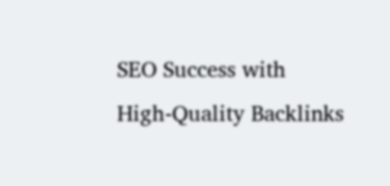SEO Success with High-Quality Backlinks